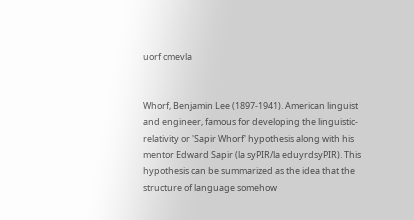uorf cmevla


Whorf, Benjamin Lee (1897-1941). American linguist and engineer, famous for developing the linguistic-relativity or 'Sapir Whorf' hypothesis along with his mentor Edward Sapir (la syPIR/la eduyrdsyPIR). This hypothesis can be summarized as the idea that the structure of language somehow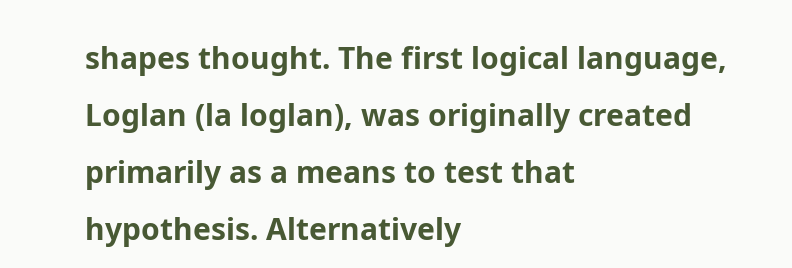shapes thought. The first logical language, Loglan (la loglan), was originally created primarily as a means to test that hypothesis. Alternatively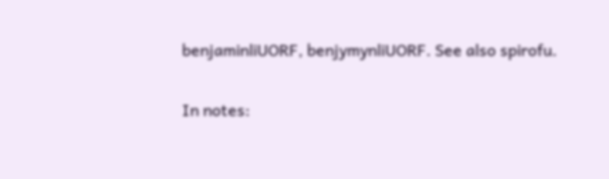benjaminliUORF, benjymynliUORF. See also spirofu.

In notes: